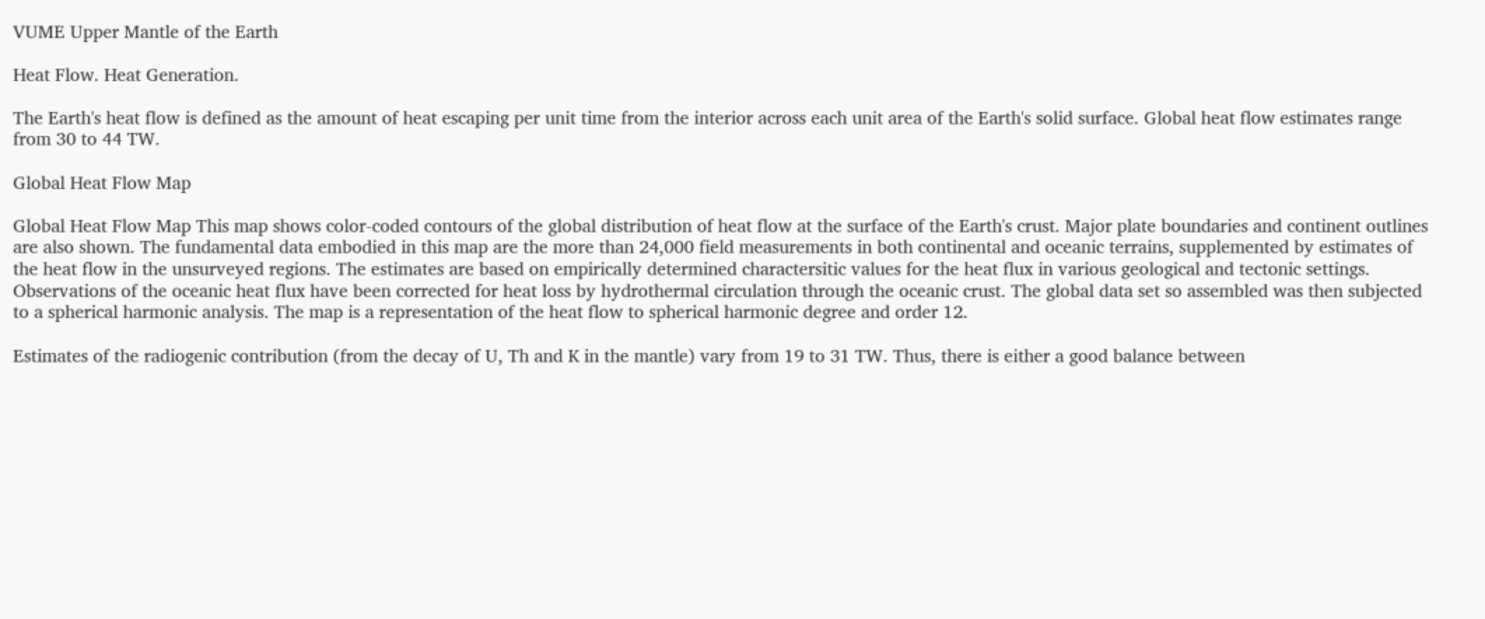VUME Upper Mantle of the Earth

Heat Flow. Heat Generation.

The Earth's heat flow is defined as the amount of heat escaping per unit time from the interior across each unit area of the Earth's solid surface. Global heat flow estimates range from 30 to 44 TW.

Global Heat Flow Map

Global Heat Flow Map This map shows color-coded contours of the global distribution of heat flow at the surface of the Earth's crust. Major plate boundaries and continent outlines are also shown. The fundamental data embodied in this map are the more than 24,000 field measurements in both continental and oceanic terrains, supplemented by estimates of the heat flow in the unsurveyed regions. The estimates are based on empirically determined charactersitic values for the heat flux in various geological and tectonic settings. Observations of the oceanic heat flux have been corrected for heat loss by hydrothermal circulation through the oceanic crust. The global data set so assembled was then subjected to a spherical harmonic analysis. The map is a representation of the heat flow to spherical harmonic degree and order 12.

Estimates of the radiogenic contribution (from the decay of U, Th and K in the mantle) vary from 19 to 31 TW. Thus, there is either a good balance between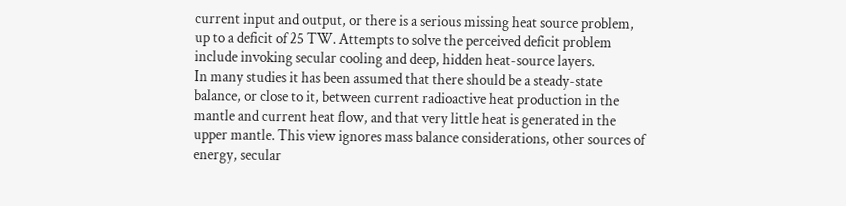current input and output, or there is a serious missing heat source problem, up to a deficit of 25 TW. Attempts to solve the perceived deficit problem include invoking secular cooling and deep, hidden heat-source layers.
In many studies it has been assumed that there should be a steady-state balance, or close to it, between current radioactive heat production in the mantle and current heat flow, and that very little heat is generated in the upper mantle. This view ignores mass balance considerations, other sources of energy, secular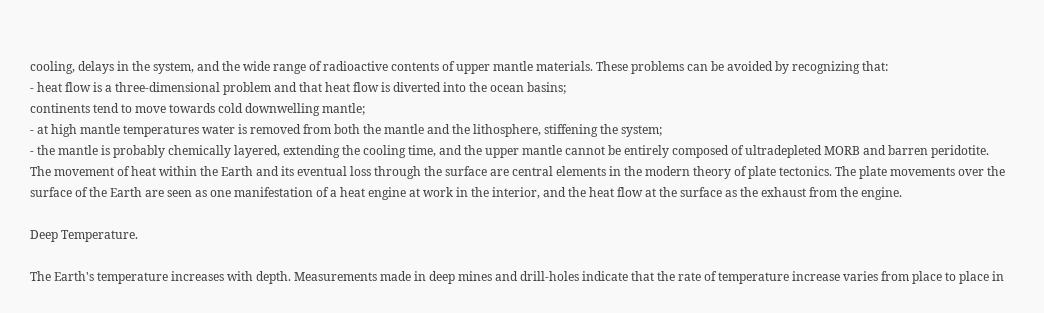cooling, delays in the system, and the wide range of radioactive contents of upper mantle materials. These problems can be avoided by recognizing that:
- heat flow is a three-dimensional problem and that heat flow is diverted into the ocean basins;
continents tend to move towards cold downwelling mantle;
- at high mantle temperatures water is removed from both the mantle and the lithosphere, stiffening the system;
- the mantle is probably chemically layered, extending the cooling time, and the upper mantle cannot be entirely composed of ultradepleted MORB and barren peridotite. The movement of heat within the Earth and its eventual loss through the surface are central elements in the modern theory of plate tectonics. The plate movements over the surface of the Earth are seen as one manifestation of a heat engine at work in the interior, and the heat flow at the surface as the exhaust from the engine.

Deep Temperature.

The Earth's temperature increases with depth. Measurements made in deep mines and drill-holes indicate that the rate of temperature increase varies from place to place in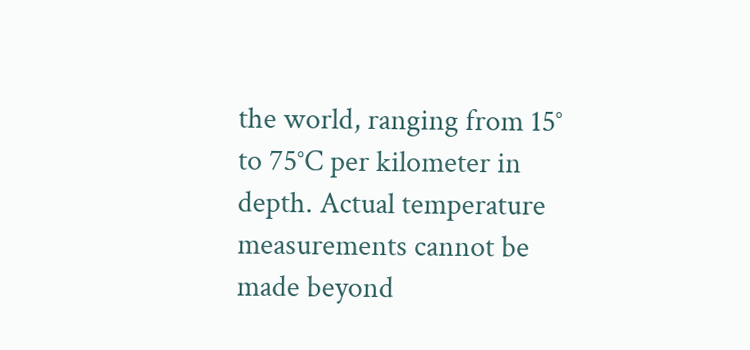the world, ranging from 15° to 75°C per kilometer in depth. Actual temperature measurements cannot be made beyond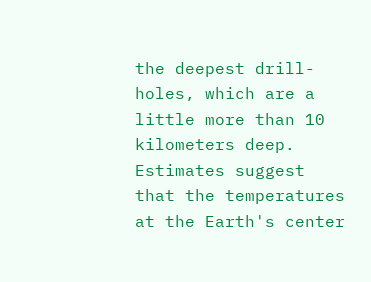the deepest drill-holes, which are a little more than 10 kilometers deep. Estimates suggest that the temperatures at the Earth's center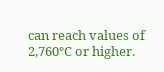can reach values of 2,760°C or higher.